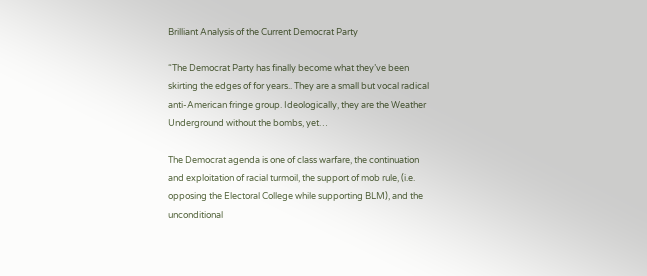Brilliant Analysis of the Current Democrat Party

“The Democrat Party has finally become what they’ve been skirting the edges of for years.. They are a small but vocal radical anti-American fringe group. Ideologically, they are the Weather Underground without the bombs, yet…

The Democrat agenda is one of class warfare, the continuation and exploitation of racial turmoil, the support of mob rule, (i.e. opposing the Electoral College while supporting BLM), and the unconditional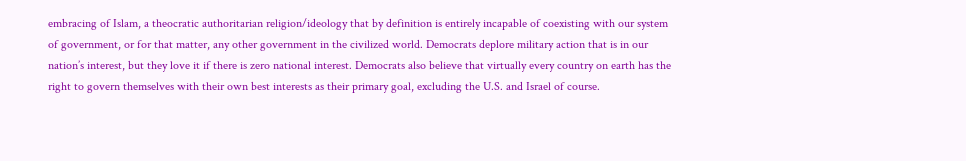embracing of Islam, a theocratic authoritarian religion/ideology that by definition is entirely incapable of coexisting with our system of government, or for that matter, any other government in the civilized world. Democrats deplore military action that is in our nation’s interest, but they love it if there is zero national interest. Democrats also believe that virtually every country on earth has the right to govern themselves with their own best interests as their primary goal, excluding the U.S. and Israel of course.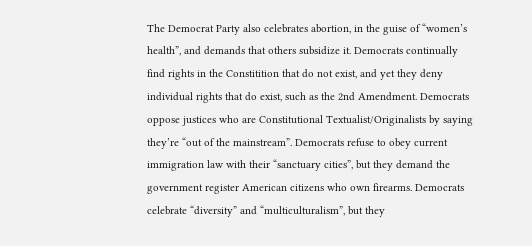The Democrat Party also celebrates abortion, in the guise of “women’s health”, and demands that others subsidize it. Democrats continually find rights in the Constitition that do not exist, and yet they deny individual rights that do exist, such as the 2nd Amendment. Democrats oppose justices who are Constitutional Textualist/Originalists by saying they’re “out of the mainstream”. Democrats refuse to obey current immigration law with their “sanctuary cities”, but they demand the government register American citizens who own firearms. Democrats celebrate “diversity” and “multiculturalism”, but they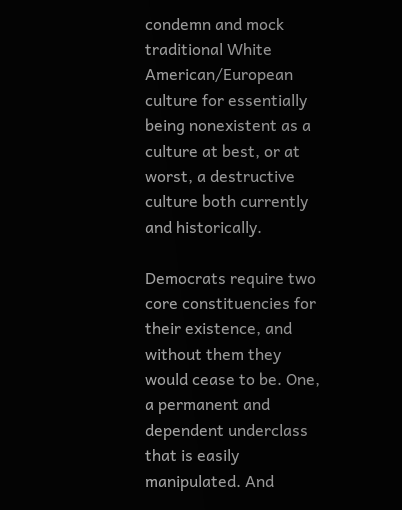condemn and mock traditional White American/European culture for essentially being nonexistent as a culture at best, or at worst, a destructive culture both currently and historically.

Democrats require two core constituencies for their existence, and without them they would cease to be. One, a permanent and dependent underclass that is easily manipulated. And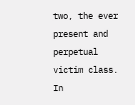two, the ever present and perpetual victim class. In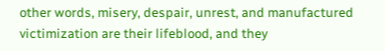other words, misery, despair, unrest, and manufactured victimization are their lifeblood, and they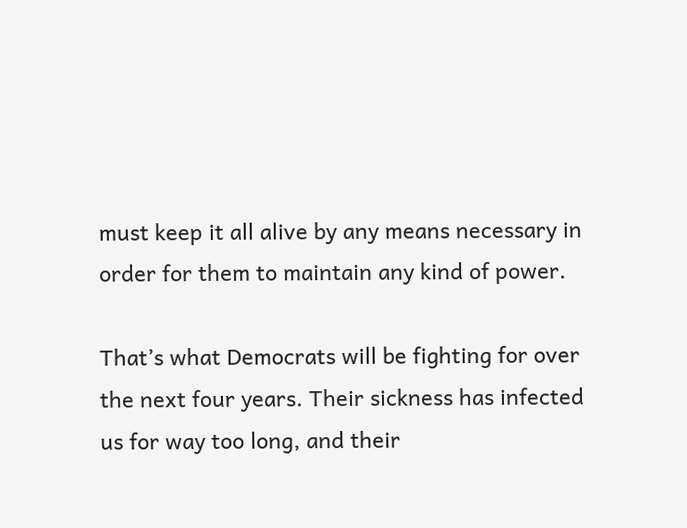must keep it all alive by any means necessary in order for them to maintain any kind of power.

That’s what Democrats will be fighting for over the next four years. Their sickness has infected us for way too long, and their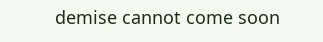demise cannot come soon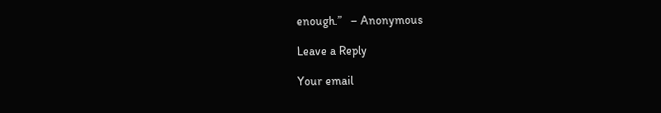enough.”   – Anonymous

Leave a Reply

Your email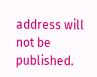address will not be published.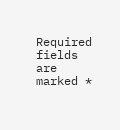Required fields are marked *